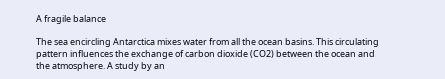A fragile balance

The sea encircling Antarctica mixes water from all the ocean basins. This circulating pattern influences the exchange of carbon dioxide (CO2) between the ocean and the atmosphere. A study by an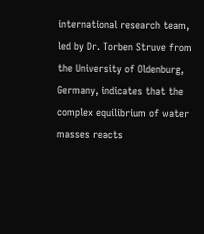international research team, led by Dr. Torben Struve from the University of Oldenburg, Germany, indicates that the complex equilibrium of water masses reacts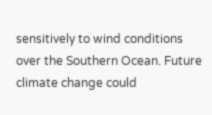sensitively to wind conditions over the Southern Ocean. Future climate change could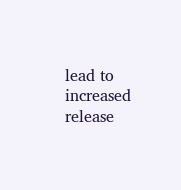lead to increased release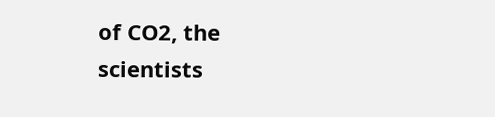of CO2, the scientists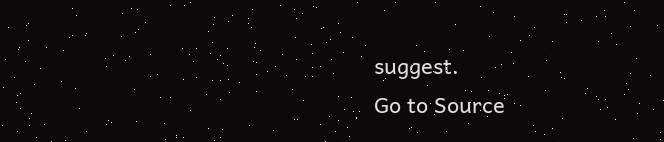suggest.
Go to Source